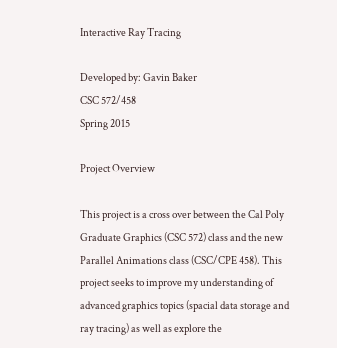Interactive Ray Tracing

Developed by: Gavin Baker
CSC 572/458
Spring 2015

Project Overview

This project is a cross over between the Cal Poly Graduate Graphics (CSC 572) class and the new Parallel Animations class (CSC/CPE 458). This project seeks to improve my understanding of advanced graphics topics (spacial data storage and ray tracing) as well as explore the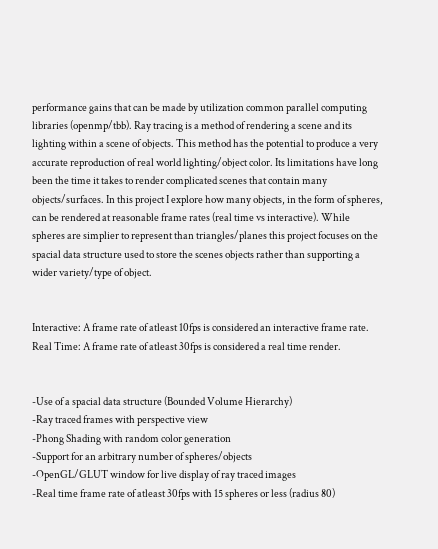performance gains that can be made by utilization common parallel computing libraries (openmp/tbb). Ray tracing is a method of rendering a scene and its lighting within a scene of objects. This method has the potential to produce a very accurate reproduction of real world lighting/object color. Its limitations have long been the time it takes to render complicated scenes that contain many objects/surfaces. In this project I explore how many objects, in the form of spheres, can be rendered at reasonable frame rates (real time vs interactive). While spheres are simplier to represent than triangles/planes this project focuses on the spacial data structure used to store the scenes objects rather than supporting a wider variety/type of object.


Interactive: A frame rate of atleast 10fps is considered an interactive frame rate.
Real Time: A frame rate of atleast 30fps is considered a real time render.


-Use of a spacial data structure (Bounded Volume Hierarchy)
-Ray traced frames with perspective view
-Phong Shading with random color generation
-Support for an arbitrary number of spheres/objects
-OpenGL/GLUT window for live display of ray traced images
-Real time frame rate of atleast 30fps with 15 spheres or less (radius 80)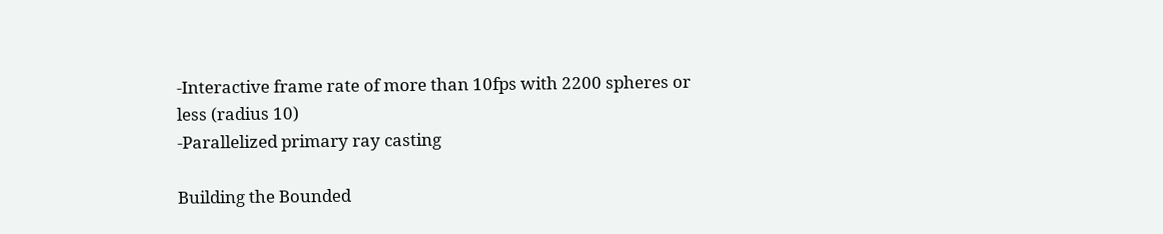-Interactive frame rate of more than 10fps with 2200 spheres or less (radius 10)
-Parallelized primary ray casting

Building the Bounded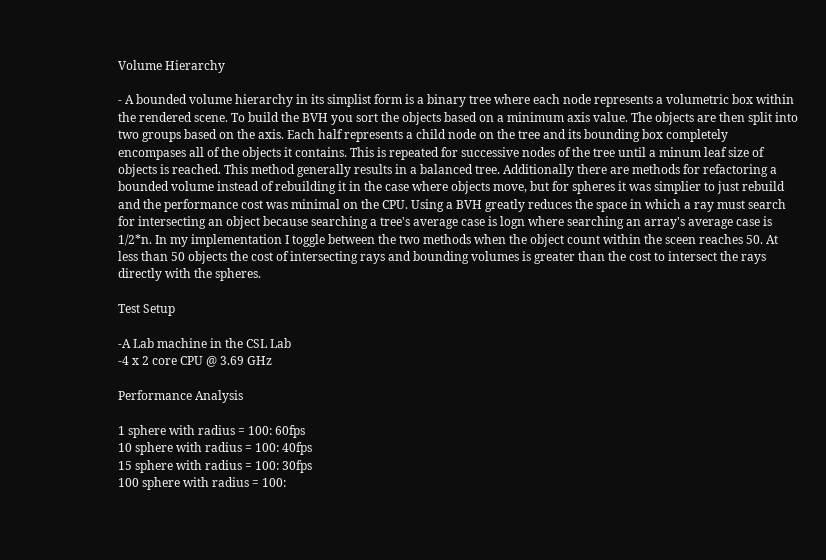Volume Hierarchy

- A bounded volume hierarchy in its simplist form is a binary tree where each node represents a volumetric box within the rendered scene. To build the BVH you sort the objects based on a minimum axis value. The objects are then split into two groups based on the axis. Each half represents a child node on the tree and its bounding box completely encompases all of the objects it contains. This is repeated for successive nodes of the tree until a minum leaf size of objects is reached. This method generally results in a balanced tree. Additionally there are methods for refactoring a bounded volume instead of rebuilding it in the case where objects move, but for spheres it was simplier to just rebuild and the performance cost was minimal on the CPU. Using a BVH greatly reduces the space in which a ray must search for intersecting an object because searching a tree's average case is logn where searching an array's average case is 1/2*n. In my implementation I toggle between the two methods when the object count within the sceen reaches 50. At less than 50 objects the cost of intersecting rays and bounding volumes is greater than the cost to intersect the rays directly with the spheres.

Test Setup

-A Lab machine in the CSL Lab
-4 x 2 core CPU @ 3.69 GHz

Performance Analysis

1 sphere with radius = 100: 60fps
10 sphere with radius = 100: 40fps
15 sphere with radius = 100: 30fps
100 sphere with radius = 100: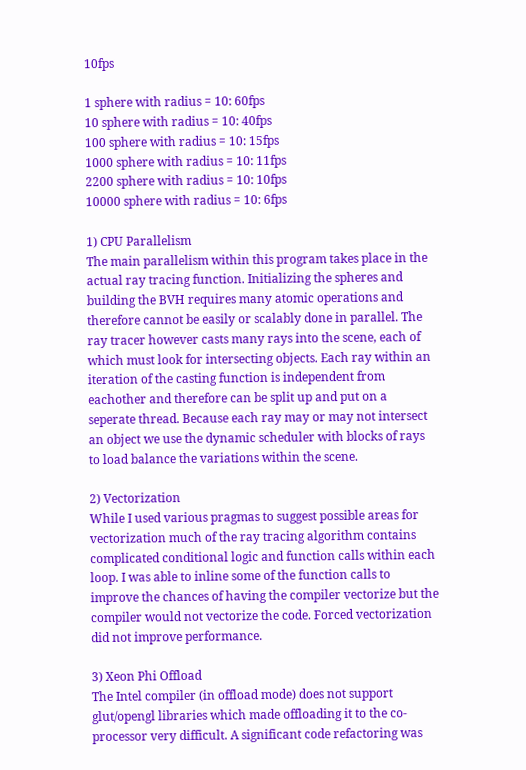10fps

1 sphere with radius = 10: 60fps
10 sphere with radius = 10: 40fps
100 sphere with radius = 10: 15fps
1000 sphere with radius = 10: 11fps
2200 sphere with radius = 10: 10fps
10000 sphere with radius = 10: 6fps

1) CPU Parallelism
The main parallelism within this program takes place in the actual ray tracing function. Initializing the spheres and building the BVH requires many atomic operations and therefore cannot be easily or scalably done in parallel. The ray tracer however casts many rays into the scene, each of which must look for intersecting objects. Each ray within an iteration of the casting function is independent from eachother and therefore can be split up and put on a seperate thread. Because each ray may or may not intersect an object we use the dynamic scheduler with blocks of rays to load balance the variations within the scene.

2) Vectorization
While I used various pragmas to suggest possible areas for vectorization much of the ray tracing algorithm contains complicated conditional logic and function calls within each loop. I was able to inline some of the function calls to improve the chances of having the compiler vectorize but the compiler would not vectorize the code. Forced vectorization did not improve performance.

3) Xeon Phi Offload
The Intel compiler (in offload mode) does not support glut/opengl libraries which made offloading it to the co-processor very difficult. A significant code refactoring was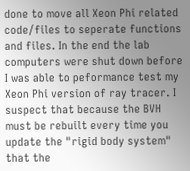done to move all Xeon Phi related code/files to seperate functions and files. In the end the lab computers were shut down before I was able to peformance test my Xeon Phi version of ray tracer. I suspect that because the BVH must be rebuilt every time you update the "rigid body system" that the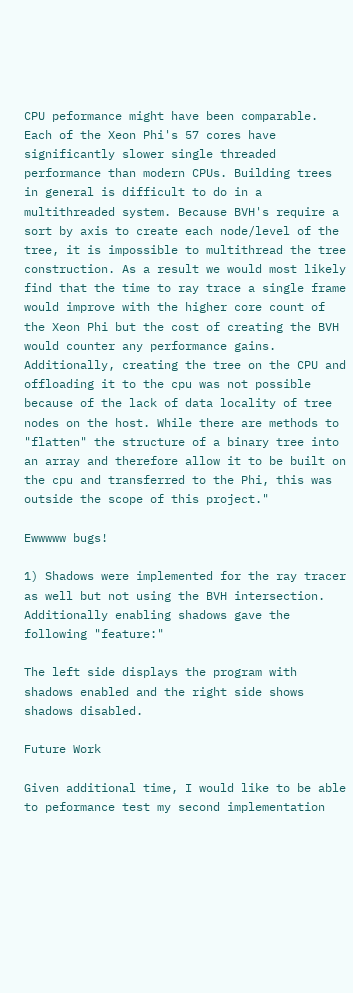CPU peformance might have been comparable. Each of the Xeon Phi's 57 cores have significantly slower single threaded performance than modern CPUs. Building trees in general is difficult to do in a multithreaded system. Because BVH's require a sort by axis to create each node/level of the tree, it is impossible to multithread the tree construction. As a result we would most likely find that the time to ray trace a single frame would improve with the higher core count of the Xeon Phi but the cost of creating the BVH would counter any performance gains. Additionally, creating the tree on the CPU and offloading it to the cpu was not possible because of the lack of data locality of tree nodes on the host. While there are methods to "flatten" the structure of a binary tree into an array and therefore allow it to be built on the cpu and transferred to the Phi, this was outside the scope of this project."

Ewwwww bugs!

1) Shadows were implemented for the ray tracer as well but not using the BVH intersection. Additionally enabling shadows gave the following "feature:"

The left side displays the program with shadows enabled and the right side shows shadows disabled.

Future Work

Given additional time, I would like to be able to peformance test my second implementation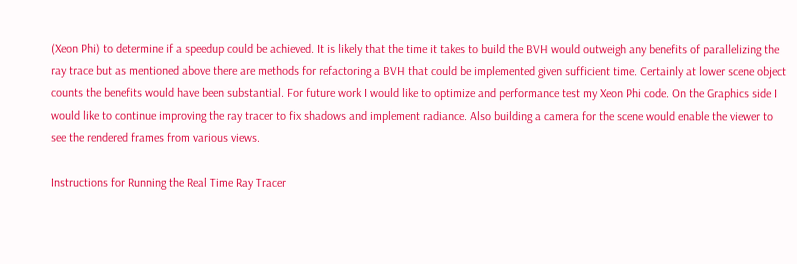(Xeon Phi) to determine if a speedup could be achieved. It is likely that the time it takes to build the BVH would outweigh any benefits of parallelizing the ray trace but as mentioned above there are methods for refactoring a BVH that could be implemented given sufficient time. Certainly at lower scene object counts the benefits would have been substantial. For future work I would like to optimize and performance test my Xeon Phi code. On the Graphics side I would like to continue improving the ray tracer to fix shadows and implement radiance. Also building a camera for the scene would enable the viewer to see the rendered frames from various views.

Instructions for Running the Real Time Ray Tracer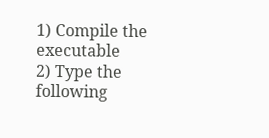1) Compile the executable
2) Type the following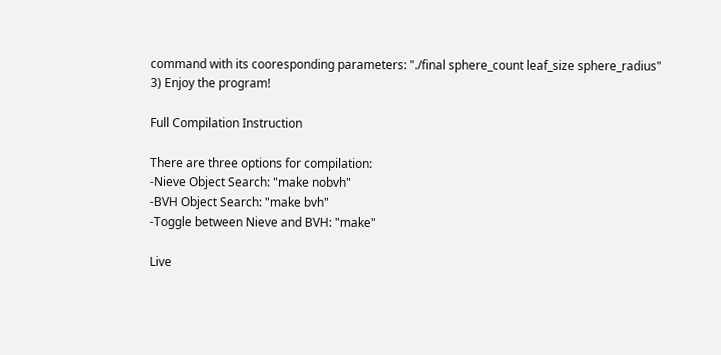command with its cooresponding parameters: "./final sphere_count leaf_size sphere_radius"
3) Enjoy the program!

Full Compilation Instruction

There are three options for compilation:
-Nieve Object Search: "make nobvh"
-BVH Object Search: "make bvh"
-Toggle between Nieve and BVH: "make"

Live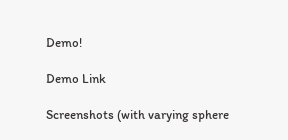Demo!

Demo Link

Screenshots (with varying sphere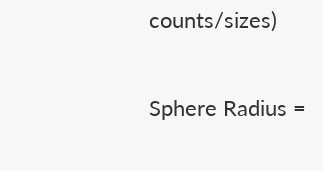counts/sizes)

Sphere Radius =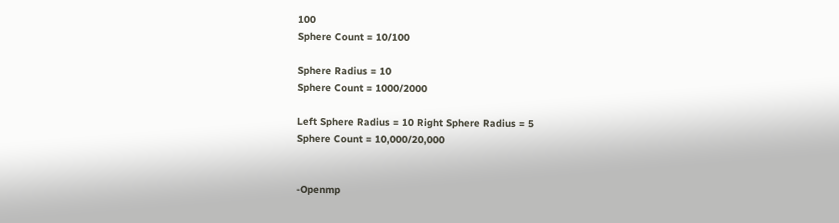100
Sphere Count = 10/100

Sphere Radius = 10
Sphere Count = 1000/2000

Left Sphere Radius = 10 Right Sphere Radius = 5
Sphere Count = 10,000/20,000


-Openmp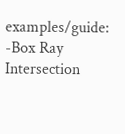examples/guide:
-Box Ray Intersection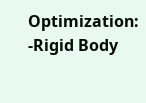Optimization:
-Rigid Body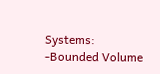Systems:
-Bounded Volume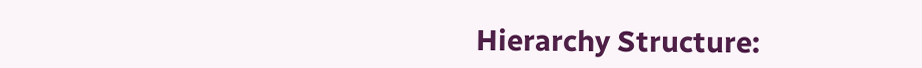Hierarchy Structure: